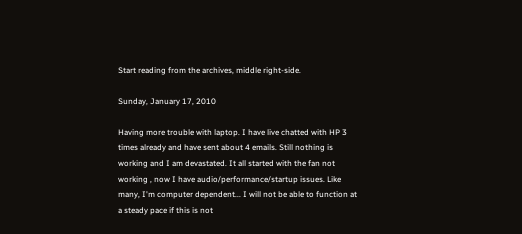Start reading from the archives, middle right-side.

Sunday, January 17, 2010

Having more trouble with laptop. I have live chatted with HP 3 times already and have sent about 4 emails. Still nothing is working and I am devastated. It all started with the fan not working , now I have audio/performance/startup issues. Like many, I'm computer dependent... I will not be able to function at a steady pace if this is not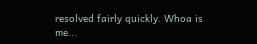resolved fairly quickly. Whoa is me...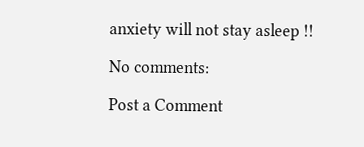anxiety will not stay asleep !!

No comments:

Post a Comment